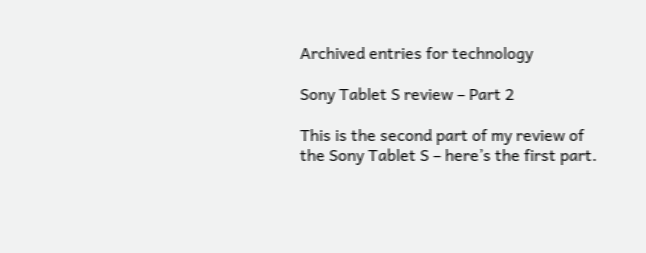Archived entries for technology

Sony Tablet S review – Part 2

This is the second part of my review of the Sony Tablet S – here’s the first part.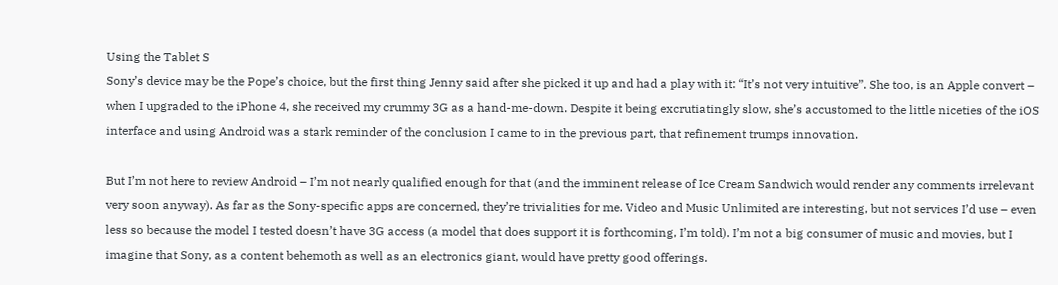Using the Tablet S
Sony’s device may be the Pope’s choice, but the first thing Jenny said after she picked it up and had a play with it: “It’s not very intuitive”. She too, is an Apple convert – when I upgraded to the iPhone 4, she received my crummy 3G as a hand-me-down. Despite it being excrutiatingly slow, she’s accustomed to the little niceties of the iOS interface and using Android was a stark reminder of the conclusion I came to in the previous part, that refinement trumps innovation.

But I’m not here to review Android – I’m not nearly qualified enough for that (and the imminent release of Ice Cream Sandwich would render any comments irrelevant very soon anyway). As far as the Sony-specific apps are concerned, they’re trivialities for me. Video and Music Unlimited are interesting, but not services I’d use – even less so because the model I tested doesn’t have 3G access (a model that does support it is forthcoming, I’m told). I’m not a big consumer of music and movies, but I imagine that Sony, as a content behemoth as well as an electronics giant, would have pretty good offerings.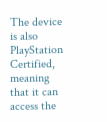The device is also PlayStation Certified, meaning that it can access the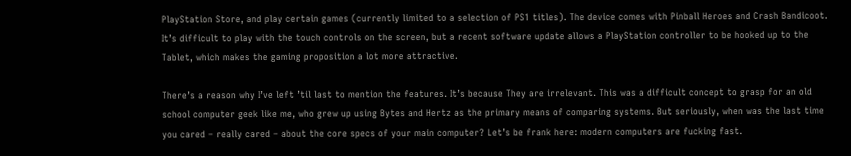PlayStation Store, and play certain games (currently limited to a selection of PS1 titles). The device comes with Pinball Heroes and Crash Bandicoot. It’s difficult to play with the touch controls on the screen, but a recent software update allows a PlayStation controller to be hooked up to the Tablet, which makes the gaming proposition a lot more attractive.

There’s a reason why I’ve left ’til last to mention the features. It’s because They are irrelevant. This was a difficult concept to grasp for an old school computer geek like me, who grew up using Bytes and Hertz as the primary means of comparing systems. But seriously, when was the last time you cared – really cared – about the core specs of your main computer? Let’s be frank here: modern computers are fucking fast.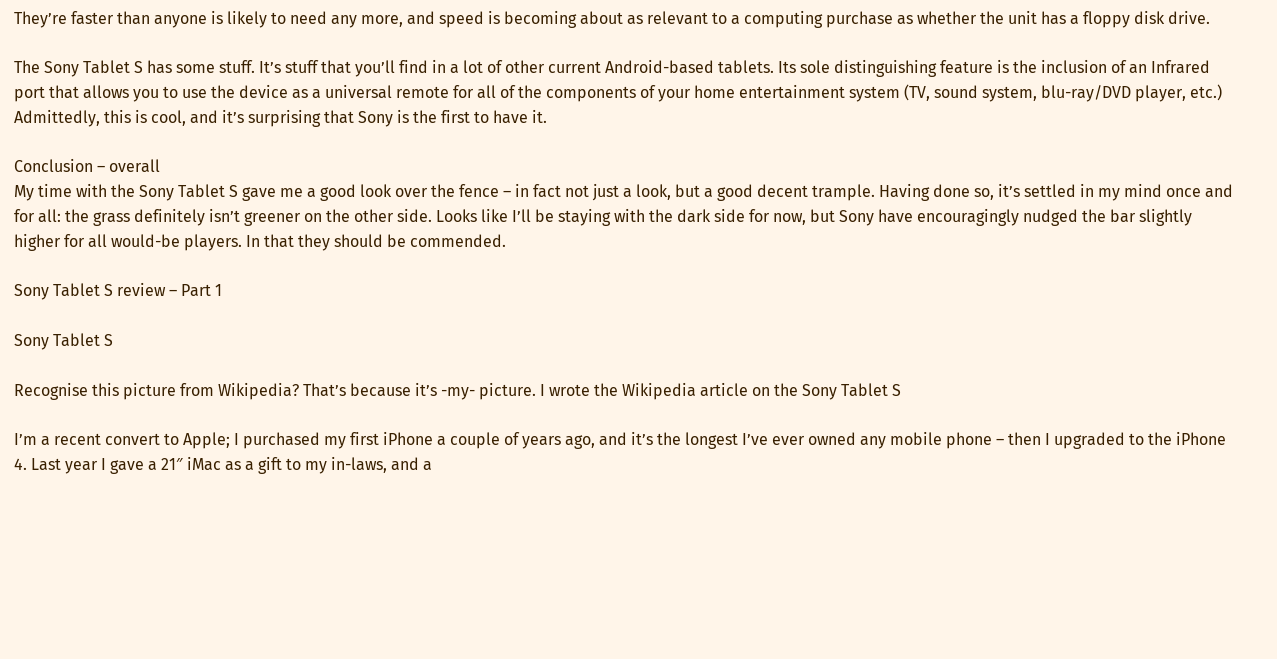They’re faster than anyone is likely to need any more, and speed is becoming about as relevant to a computing purchase as whether the unit has a floppy disk drive.

The Sony Tablet S has some stuff. It’s stuff that you’ll find in a lot of other current Android-based tablets. Its sole distinguishing feature is the inclusion of an Infrared port that allows you to use the device as a universal remote for all of the components of your home entertainment system (TV, sound system, blu-ray/DVD player, etc.) Admittedly, this is cool, and it’s surprising that Sony is the first to have it.

Conclusion – overall
My time with the Sony Tablet S gave me a good look over the fence – in fact not just a look, but a good decent trample. Having done so, it’s settled in my mind once and for all: the grass definitely isn’t greener on the other side. Looks like I’ll be staying with the dark side for now, but Sony have encouragingly nudged the bar slightly higher for all would-be players. In that they should be commended.

Sony Tablet S review – Part 1

Sony Tablet S

Recognise this picture from Wikipedia? That’s because it’s -my- picture. I wrote the Wikipedia article on the Sony Tablet S

I’m a recent convert to Apple; I purchased my first iPhone a couple of years ago, and it’s the longest I’ve ever owned any mobile phone – then I upgraded to the iPhone 4. Last year I gave a 21″ iMac as a gift to my in-laws, and a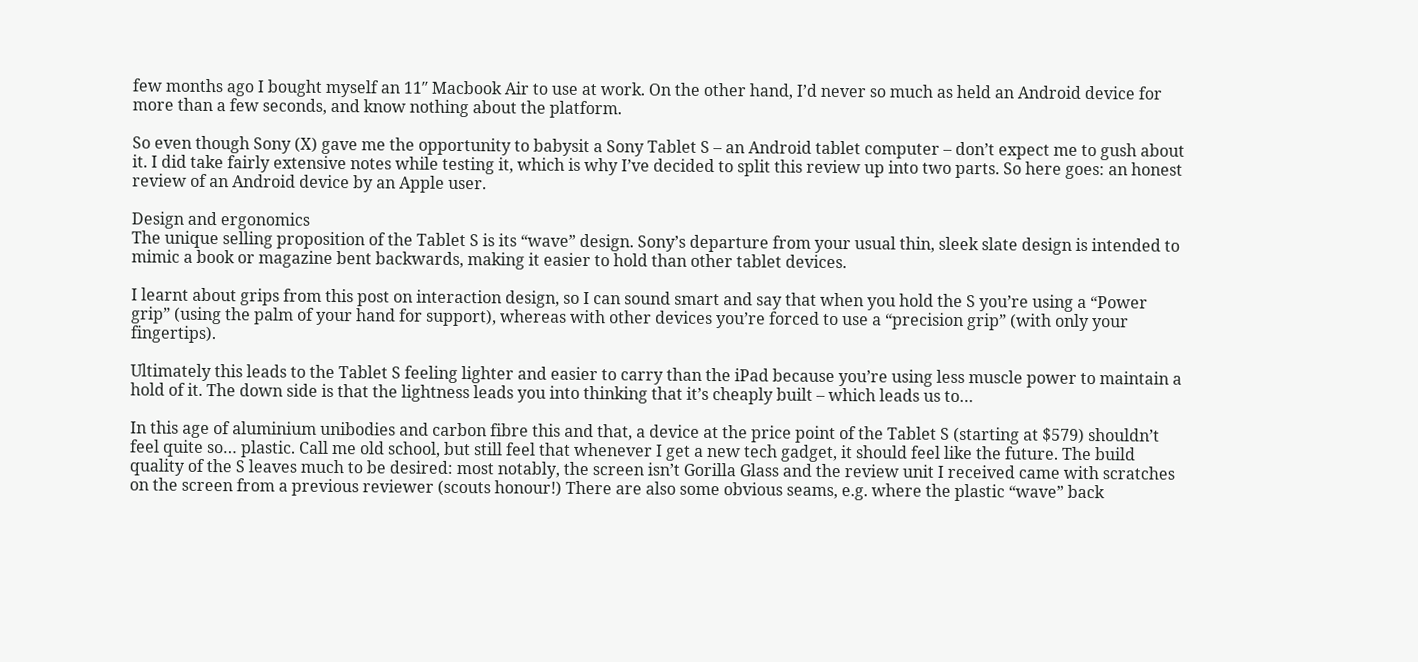few months ago I bought myself an 11″ Macbook Air to use at work. On the other hand, I’d never so much as held an Android device for more than a few seconds, and know nothing about the platform.

So even though Sony (X) gave me the opportunity to babysit a Sony Tablet S – an Android tablet computer – don’t expect me to gush about it. I did take fairly extensive notes while testing it, which is why I’ve decided to split this review up into two parts. So here goes: an honest review of an Android device by an Apple user.

Design and ergonomics
The unique selling proposition of the Tablet S is its “wave” design. Sony’s departure from your usual thin, sleek slate design is intended to mimic a book or magazine bent backwards, making it easier to hold than other tablet devices.

I learnt about grips from this post on interaction design, so I can sound smart and say that when you hold the S you’re using a “Power grip” (using the palm of your hand for support), whereas with other devices you’re forced to use a “precision grip” (with only your fingertips).

Ultimately this leads to the Tablet S feeling lighter and easier to carry than the iPad because you’re using less muscle power to maintain a hold of it. The down side is that the lightness leads you into thinking that it’s cheaply built – which leads us to…

In this age of aluminium unibodies and carbon fibre this and that, a device at the price point of the Tablet S (starting at $579) shouldn’t feel quite so… plastic. Call me old school, but still feel that whenever I get a new tech gadget, it should feel like the future. The build quality of the S leaves much to be desired: most notably, the screen isn’t Gorilla Glass and the review unit I received came with scratches on the screen from a previous reviewer (scouts honour!) There are also some obvious seams, e.g. where the plastic “wave” back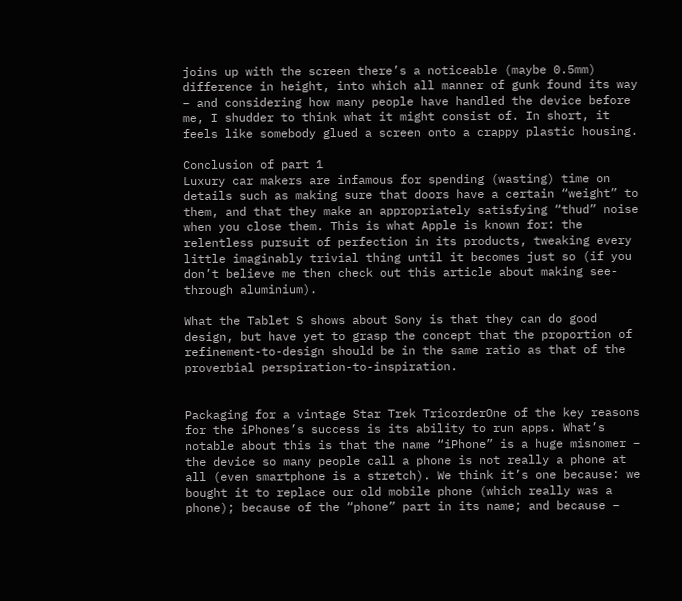joins up with the screen there’s a noticeable (maybe 0.5mm) difference in height, into which all manner of gunk found its way – and considering how many people have handled the device before me, I shudder to think what it might consist of. In short, it feels like somebody glued a screen onto a crappy plastic housing.

Conclusion of part 1
Luxury car makers are infamous for spending (wasting) time on details such as making sure that doors have a certain “weight” to them, and that they make an appropriately satisfying “thud” noise when you close them. This is what Apple is known for: the relentless pursuit of perfection in its products, tweaking every little imaginably trivial thing until it becomes just so (if you don’t believe me then check out this article about making see-through aluminium).

What the Tablet S shows about Sony is that they can do good design, but have yet to grasp the concept that the proportion of refinement-to-design should be in the same ratio as that of the proverbial perspiration-to-inspiration.


Packaging for a vintage Star Trek TricorderOne of the key reasons for the iPhones’s success is its ability to run apps. What’s notable about this is that the name “iPhone” is a huge misnomer – the device so many people call a phone is not really a phone at all (even smartphone is a stretch). We think it’s one because: we bought it to replace our old mobile phone (which really was a phone); because of the “phone” part in its name; and because –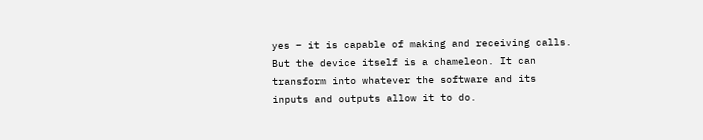yes – it is capable of making and receiving calls. But the device itself is a chameleon. It can transform into whatever the software and its inputs and outputs allow it to do.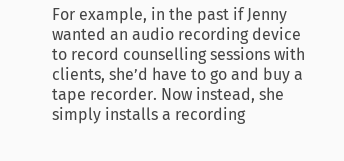For example, in the past if Jenny wanted an audio recording device to record counselling sessions with clients, she’d have to go and buy a tape recorder. Now instead, she simply installs a recording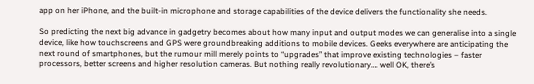app on her iPhone, and the built-in microphone and storage capabilities of the device delivers the functionality she needs.

So predicting the next big advance in gadgetry becomes about how many input and output modes we can generalise into a single device, like how touchscreens and GPS were groundbreaking additions to mobile devices. Geeks everywhere are anticipating the next round of smartphones, but the rumour mill merely points to “upgrades” that improve existing technologies – faster processors, better screens and higher resolution cameras. But nothing really revolutionary…. well OK, there’s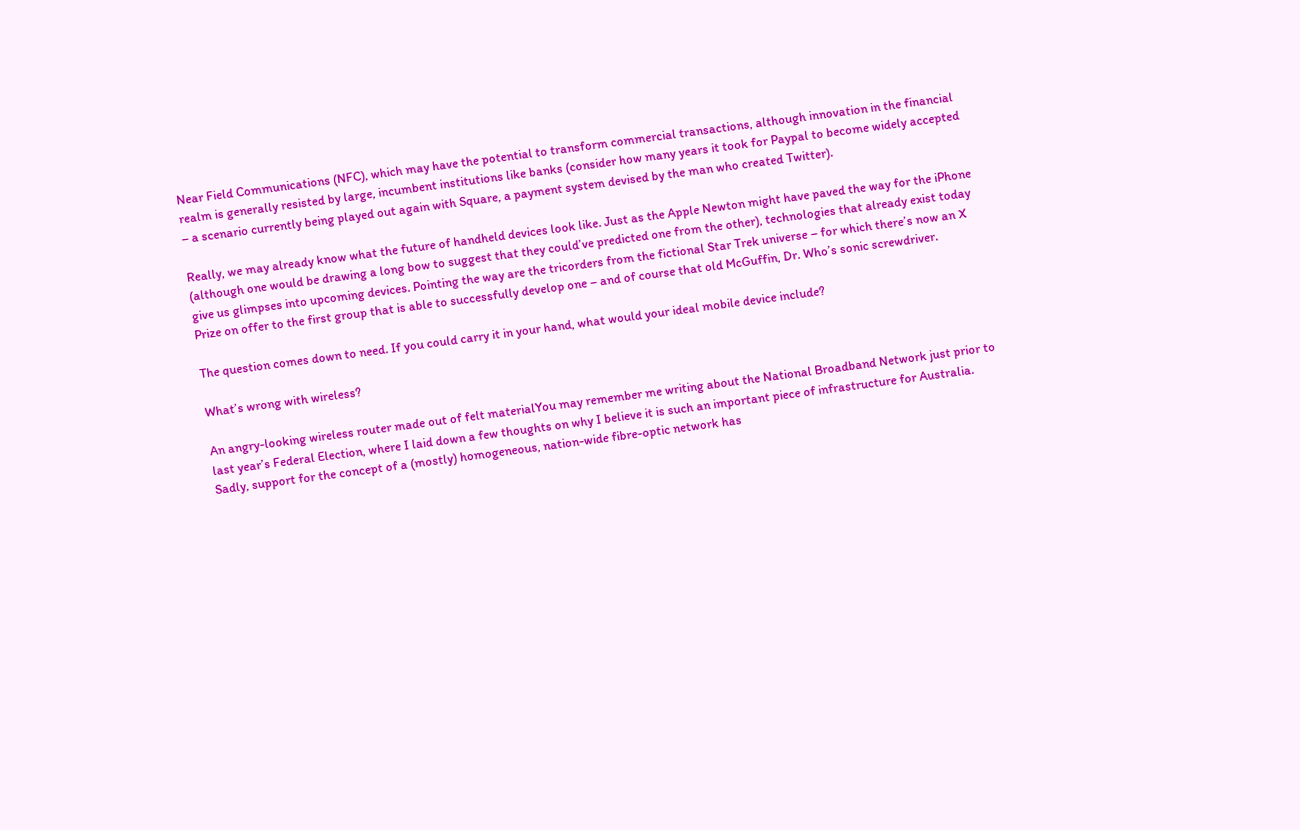Near Field Communications (NFC), which may have the potential to transform commercial transactions, although innovation in the financial realm is generally resisted by large, incumbent institutions like banks (consider how many years it took for Paypal to become widely accepted – a scenario currently being played out again with Square, a payment system devised by the man who created Twitter).

Really, we may already know what the future of handheld devices look like. Just as the Apple Newton might have paved the way for the iPhone (although one would be drawing a long bow to suggest that they could’ve predicted one from the other), technologies that already exist today give us glimpses into upcoming devices. Pointing the way are the tricorders from the fictional Star Trek universe – for which there’s now an X Prize on offer to the first group that is able to successfully develop one – and of course that old McGuffin, Dr. Who’s sonic screwdriver.

The question comes down to need. If you could carry it in your hand, what would your ideal mobile device include?

What’s wrong with wireless?

An angry-looking wireless router made out of felt materialYou may remember me writing about the National Broadband Network just prior to last year’s Federal Election, where I laid down a few thoughts on why I believe it is such an important piece of infrastructure for Australia. Sadly, support for the concept of a (mostly) homogeneous, nation-wide fibre-optic network has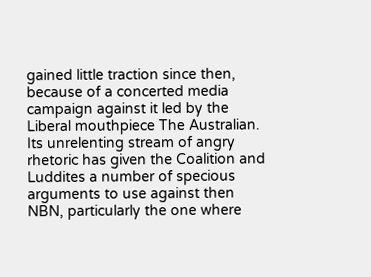gained little traction since then, because of a concerted media campaign against it led by the Liberal mouthpiece The Australian. Its unrelenting stream of angry rhetoric has given the Coalition and Luddites a number of specious arguments to use against then NBN, particularly the one where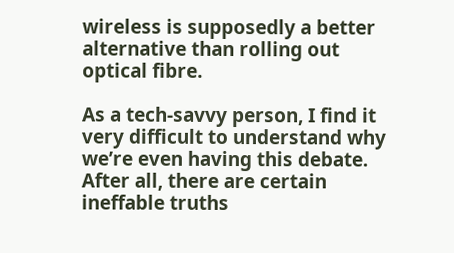wireless is supposedly a better alternative than rolling out optical fibre.

As a tech-savvy person, I find it very difficult to understand why we’re even having this debate. After all, there are certain ineffable truths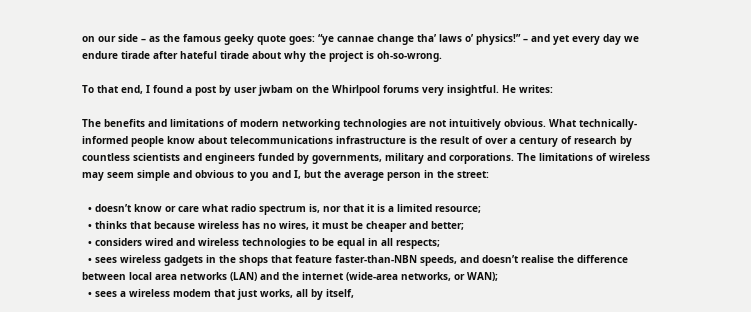on our side – as the famous geeky quote goes: “ye cannae change tha’ laws o’ physics!” – and yet every day we endure tirade after hateful tirade about why the project is oh-so-wrong.

To that end, I found a post by user jwbam on the Whirlpool forums very insightful. He writes:

The benefits and limitations of modern networking technologies are not intuitively obvious. What technically-informed people know about telecommunications infrastructure is the result of over a century of research by countless scientists and engineers funded by governments, military and corporations. The limitations of wireless may seem simple and obvious to you and I, but the average person in the street:

  • doesn’t know or care what radio spectrum is, nor that it is a limited resource;
  • thinks that because wireless has no wires, it must be cheaper and better;
  • considers wired and wireless technologies to be equal in all respects;
  • sees wireless gadgets in the shops that feature faster-than-NBN speeds, and doesn’t realise the difference between local area networks (LAN) and the internet (wide-area networks, or WAN);
  • sees a wireless modem that just works, all by itself,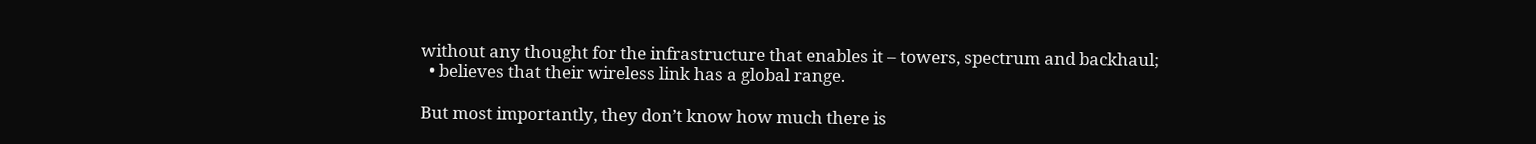without any thought for the infrastructure that enables it – towers, spectrum and backhaul;
  • believes that their wireless link has a global range.

But most importantly, they don’t know how much there is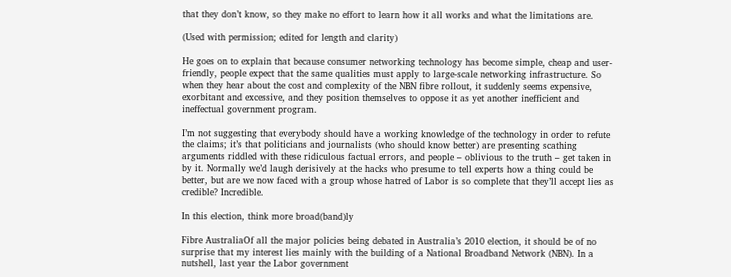that they don’t know, so they make no effort to learn how it all works and what the limitations are.

(Used with permission; edited for length and clarity)

He goes on to explain that because consumer networking technology has become simple, cheap and user-friendly, people expect that the same qualities must apply to large-scale networking infrastructure. So when they hear about the cost and complexity of the NBN fibre rollout, it suddenly seems expensive, exorbitant and excessive, and they position themselves to oppose it as yet another inefficient and ineffectual government program.

I’m not suggesting that everybody should have a working knowledge of the technology in order to refute the claims; it’s that politicians and journalists (who should know better) are presenting scathing arguments riddled with these ridiculous factual errors, and people – oblivious to the truth – get taken in by it. Normally we’d laugh derisively at the hacks who presume to tell experts how a thing could be better, but are we now faced with a group whose hatred of Labor is so complete that they’ll accept lies as credible? Incredible.

In this election, think more broad(band)ly

Fibre AustraliaOf all the major policies being debated in Australia’s 2010 election, it should be of no surprise that my interest lies mainly with the building of a National Broadband Network (NBN). In a nutshell, last year the Labor government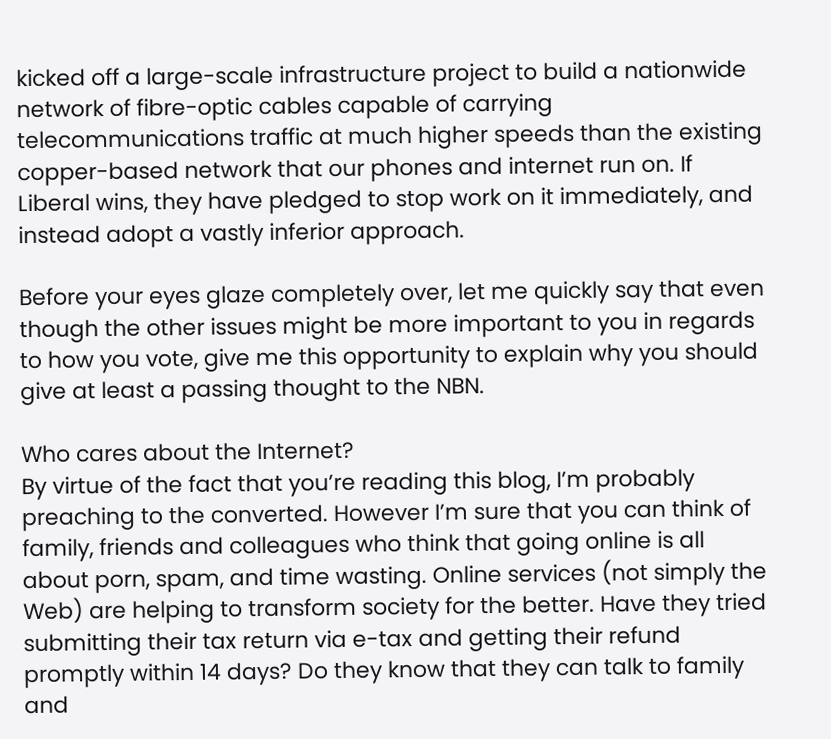kicked off a large-scale infrastructure project to build a nationwide network of fibre-optic cables capable of carrying telecommunications traffic at much higher speeds than the existing copper-based network that our phones and internet run on. If Liberal wins, they have pledged to stop work on it immediately, and instead adopt a vastly inferior approach.

Before your eyes glaze completely over, let me quickly say that even though the other issues might be more important to you in regards to how you vote, give me this opportunity to explain why you should give at least a passing thought to the NBN.

Who cares about the Internet?
By virtue of the fact that you’re reading this blog, I’m probably preaching to the converted. However I’m sure that you can think of family, friends and colleagues who think that going online is all about porn, spam, and time wasting. Online services (not simply the Web) are helping to transform society for the better. Have they tried submitting their tax return via e-tax and getting their refund promptly within 14 days? Do they know that they can talk to family and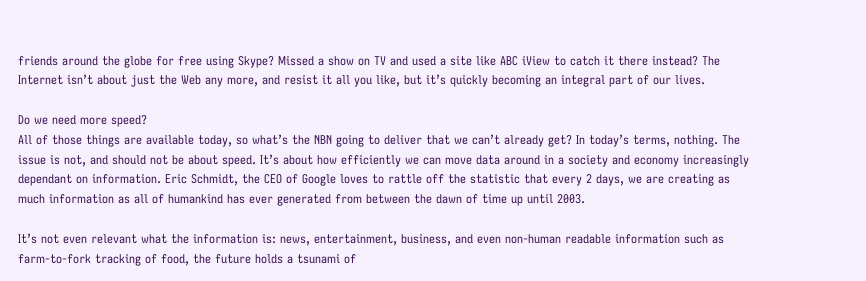friends around the globe for free using Skype? Missed a show on TV and used a site like ABC iView to catch it there instead? The Internet isn’t about just the Web any more, and resist it all you like, but it’s quickly becoming an integral part of our lives.

Do we need more speed?
All of those things are available today, so what’s the NBN going to deliver that we can’t already get? In today’s terms, nothing. The issue is not, and should not be about speed. It’s about how efficiently we can move data around in a society and economy increasingly dependant on information. Eric Schmidt, the CEO of Google loves to rattle off the statistic that every 2 days, we are creating as much information as all of humankind has ever generated from between the dawn of time up until 2003.

It’s not even relevant what the information is: news, entertainment, business, and even non-human readable information such as farm-to-fork tracking of food, the future holds a tsunami of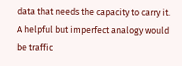data that needs the capacity to carry it. A helpful but imperfect analogy would be traffic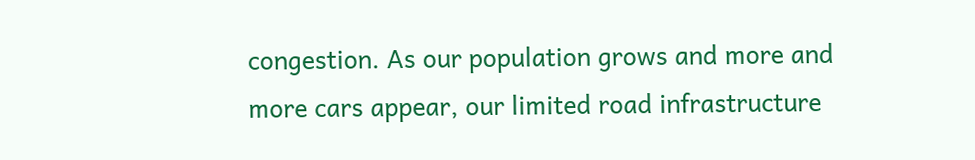congestion. As our population grows and more and more cars appear, our limited road infrastructure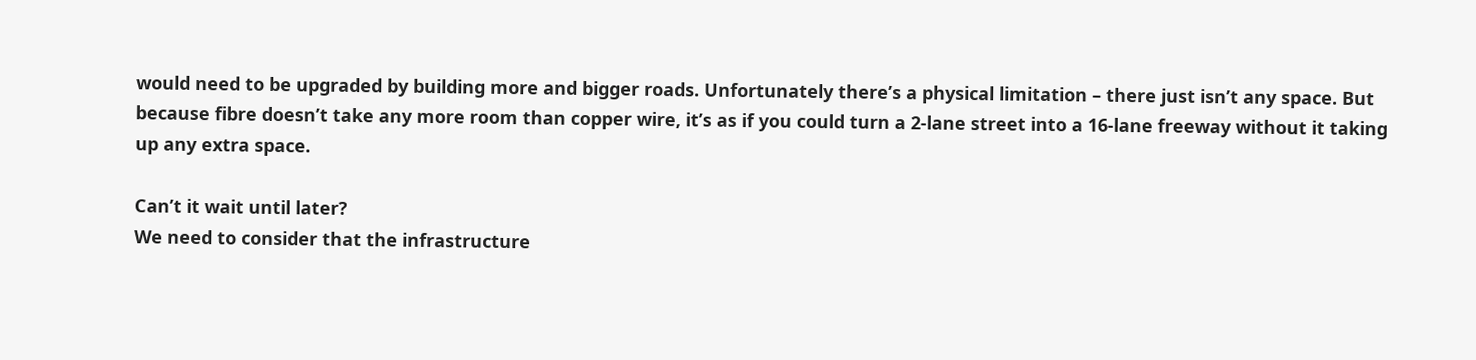would need to be upgraded by building more and bigger roads. Unfortunately there’s a physical limitation – there just isn’t any space. But because fibre doesn’t take any more room than copper wire, it’s as if you could turn a 2-lane street into a 16-lane freeway without it taking up any extra space.

Can’t it wait until later?
We need to consider that the infrastructure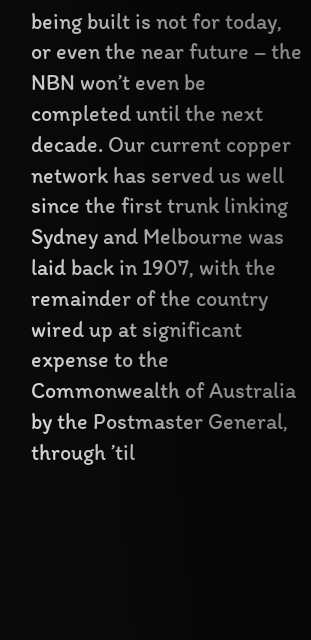being built is not for today, or even the near future – the NBN won’t even be completed until the next decade. Our current copper network has served us well since the first trunk linking Sydney and Melbourne was laid back in 1907, with the remainder of the country wired up at significant expense to the Commonwealth of Australia by the Postmaster General, through ’til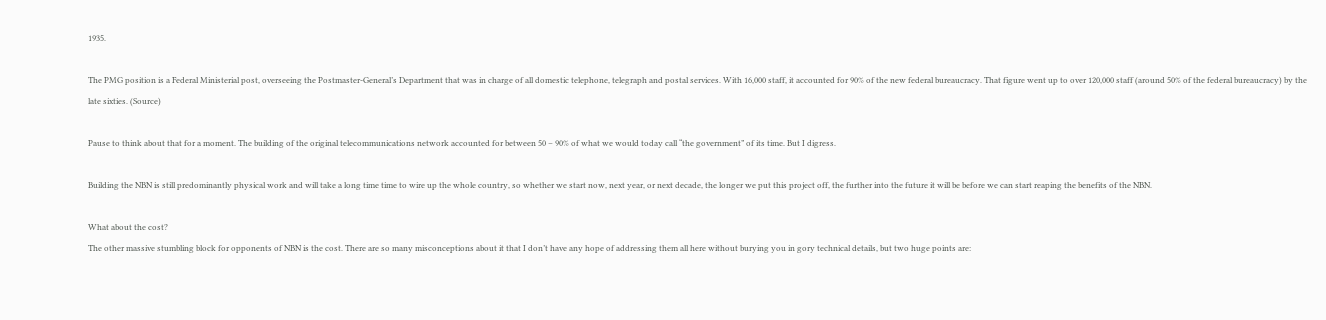1935.

The PMG position is a Federal Ministerial post, overseeing the Postmaster-General’s Department that was in charge of all domestic telephone, telegraph and postal services. With 16,000 staff, it accounted for 90% of the new federal bureaucracy. That figure went up to over 120,000 staff (around 50% of the federal bureaucracy) by the late sixties. (Source)

Pause to think about that for a moment. The building of the original telecommunications network accounted for between 50 – 90% of what we would today call “the government” of its time. But I digress.

Building the NBN is still predominantly physical work and will take a long time time to wire up the whole country, so whether we start now, next year, or next decade, the longer we put this project off, the further into the future it will be before we can start reaping the benefits of the NBN.

What about the cost?
The other massive stumbling block for opponents of NBN is the cost. There are so many misconceptions about it that I don’t have any hope of addressing them all here without burying you in gory technical details, but two huge points are: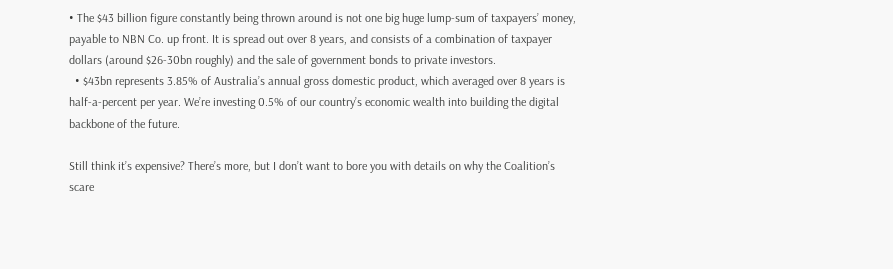• The $43 billion figure constantly being thrown around is not one big huge lump-sum of taxpayers’ money, payable to NBN Co. up front. It is spread out over 8 years, and consists of a combination of taxpayer dollars (around $26-30bn roughly) and the sale of government bonds to private investors.
  • $43bn represents 3.85% of Australia’s annual gross domestic product, which averaged over 8 years is half-a-percent per year. We’re investing 0.5% of our country’s economic wealth into building the digital backbone of the future.

Still think it’s expensive? There’s more, but I don’t want to bore you with details on why the Coalition’s scare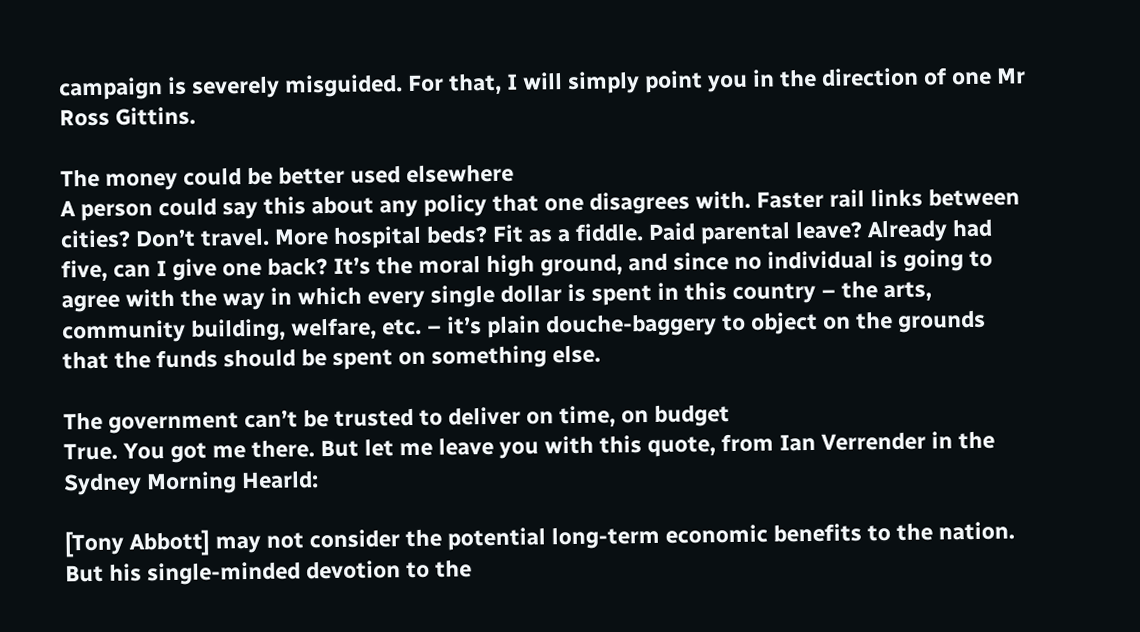campaign is severely misguided. For that, I will simply point you in the direction of one Mr Ross Gittins.

The money could be better used elsewhere
A person could say this about any policy that one disagrees with. Faster rail links between cities? Don’t travel. More hospital beds? Fit as a fiddle. Paid parental leave? Already had five, can I give one back? It’s the moral high ground, and since no individual is going to agree with the way in which every single dollar is spent in this country – the arts, community building, welfare, etc. – it’s plain douche-baggery to object on the grounds that the funds should be spent on something else.

The government can’t be trusted to deliver on time, on budget
True. You got me there. But let me leave you with this quote, from Ian Verrender in the Sydney Morning Hearld:

[Tony Abbott] may not consider the potential long-term economic benefits to the nation. But his single-minded devotion to the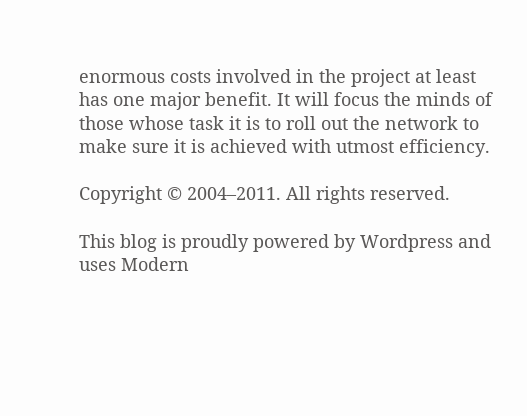enormous costs involved in the project at least has one major benefit. It will focus the minds of those whose task it is to roll out the network to make sure it is achieved with utmost efficiency.

Copyright © 2004–2011. All rights reserved.

This blog is proudly powered by Wordpress and uses Modern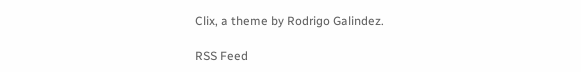Clix, a theme by Rodrigo Galindez.

RSS Feed